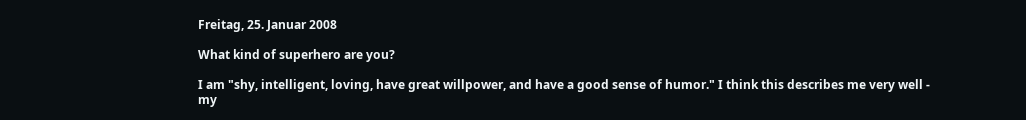Freitag, 25. Januar 2008

What kind of superhero are you?

I am "shy, intelligent, loving, have great willpower, and have a good sense of humor." I think this describes me very well - my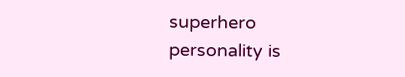superhero personality is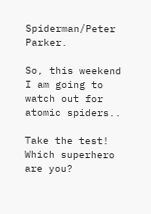Spiderman/Peter Parker.

So, this weekend I am going to watch out for atomic spiders..

Take the test! Which superhero are you?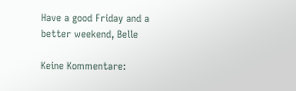Have a good Friday and a better weekend, Belle

Keine Kommentare: